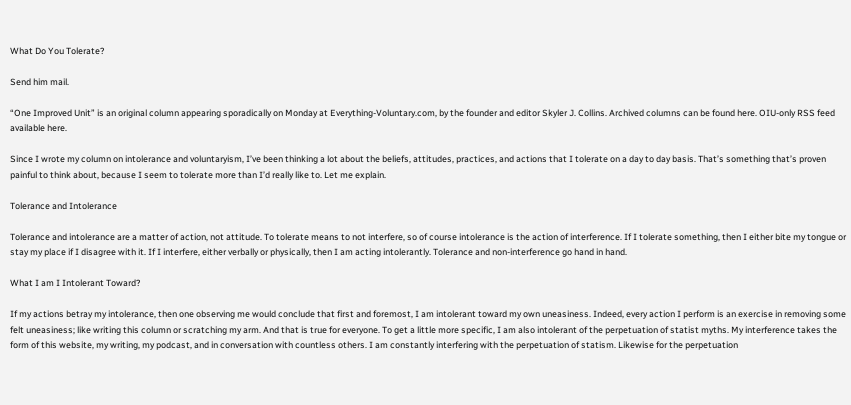What Do You Tolerate?

Send him mail.

“One Improved Unit” is an original column appearing sporadically on Monday at Everything-Voluntary.com, by the founder and editor Skyler J. Collins. Archived columns can be found here. OIU-only RSS feed available here.

Since I wrote my column on intolerance and voluntaryism, I’ve been thinking a lot about the beliefs, attitudes, practices, and actions that I tolerate on a day to day basis. That’s something that’s proven painful to think about, because I seem to tolerate more than I’d really like to. Let me explain.

Tolerance and Intolerance

Tolerance and intolerance are a matter of action, not attitude. To tolerate means to not interfere, so of course intolerance is the action of interference. If I tolerate something, then I either bite my tongue or stay my place if I disagree with it. If I interfere, either verbally or physically, then I am acting intolerantly. Tolerance and non-interference go hand in hand.

What I am I Intolerant Toward?

If my actions betray my intolerance, then one observing me would conclude that first and foremost, I am intolerant toward my own uneasiness. Indeed, every action I perform is an exercise in removing some felt uneasiness; like writing this column or scratching my arm. And that is true for everyone. To get a little more specific, I am also intolerant of the perpetuation of statist myths. My interference takes the form of this website, my writing, my podcast, and in conversation with countless others. I am constantly interfering with the perpetuation of statism. Likewise for the perpetuation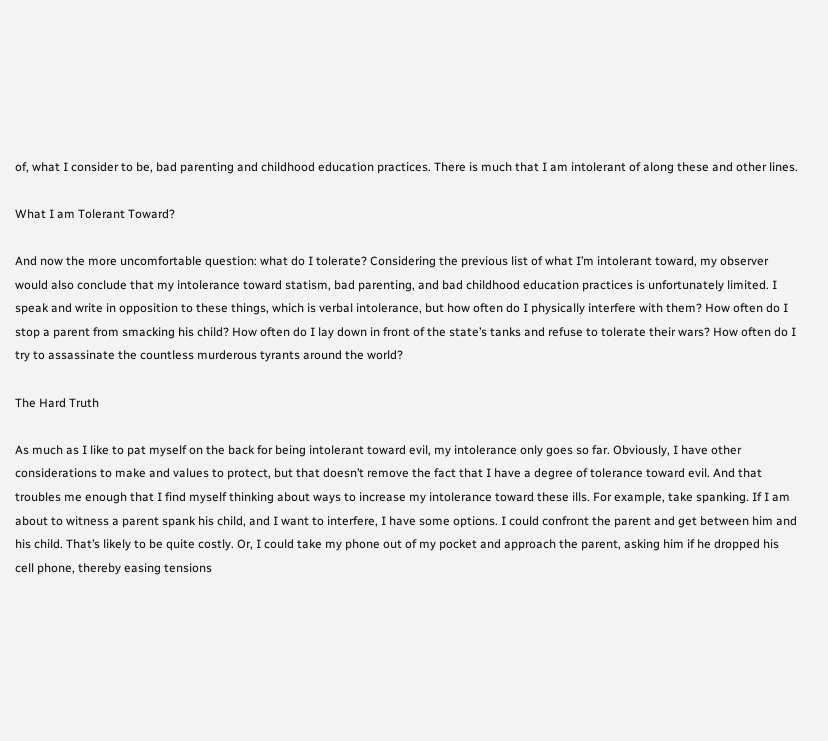of, what I consider to be, bad parenting and childhood education practices. There is much that I am intolerant of along these and other lines.

What I am Tolerant Toward?

And now the more uncomfortable question: what do I tolerate? Considering the previous list of what I’m intolerant toward, my observer would also conclude that my intolerance toward statism, bad parenting, and bad childhood education practices is unfortunately limited. I speak and write in opposition to these things, which is verbal intolerance, but how often do I physically interfere with them? How often do I stop a parent from smacking his child? How often do I lay down in front of the state’s tanks and refuse to tolerate their wars? How often do I try to assassinate the countless murderous tyrants around the world?

The Hard Truth

As much as I like to pat myself on the back for being intolerant toward evil, my intolerance only goes so far. Obviously, I have other considerations to make and values to protect, but that doesn’t remove the fact that I have a degree of tolerance toward evil. And that troubles me enough that I find myself thinking about ways to increase my intolerance toward these ills. For example, take spanking. If I am about to witness a parent spank his child, and I want to interfere, I have some options. I could confront the parent and get between him and his child. That’s likely to be quite costly. Or, I could take my phone out of my pocket and approach the parent, asking him if he dropped his cell phone, thereby easing tensions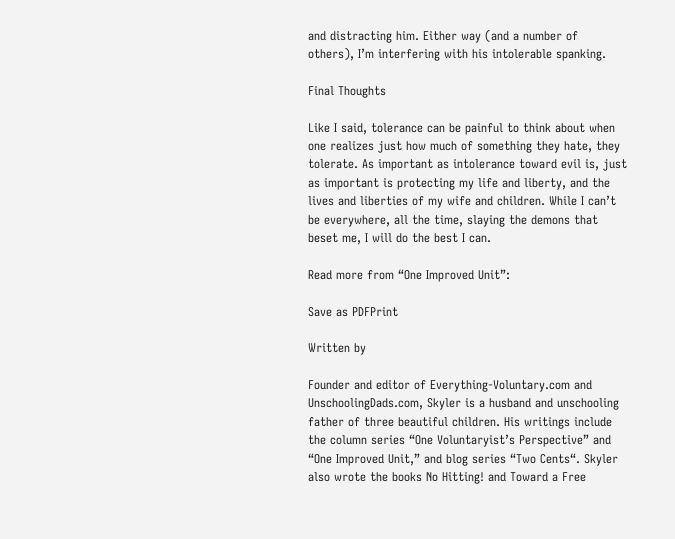and distracting him. Either way (and a number of others), I’m interfering with his intolerable spanking.

Final Thoughts

Like I said, tolerance can be painful to think about when one realizes just how much of something they hate, they tolerate. As important as intolerance toward evil is, just as important is protecting my life and liberty, and the lives and liberties of my wife and children. While I can’t be everywhere, all the time, slaying the demons that beset me, I will do the best I can.

Read more from “One Improved Unit”:

Save as PDFPrint

Written by

Founder and editor of Everything-Voluntary.com and UnschoolingDads.com, Skyler is a husband and unschooling father of three beautiful children. His writings include the column series “One Voluntaryist’s Perspective” and “One Improved Unit,” and blog series “Two Cents“. Skyler also wrote the books No Hitting! and Toward a Free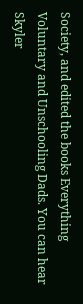Society, and edited the books Everything Voluntary and Unschooling Dads. You can hear Skyler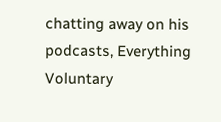chatting away on his podcasts, Everything Voluntary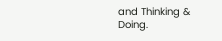and Thinking & Doing.